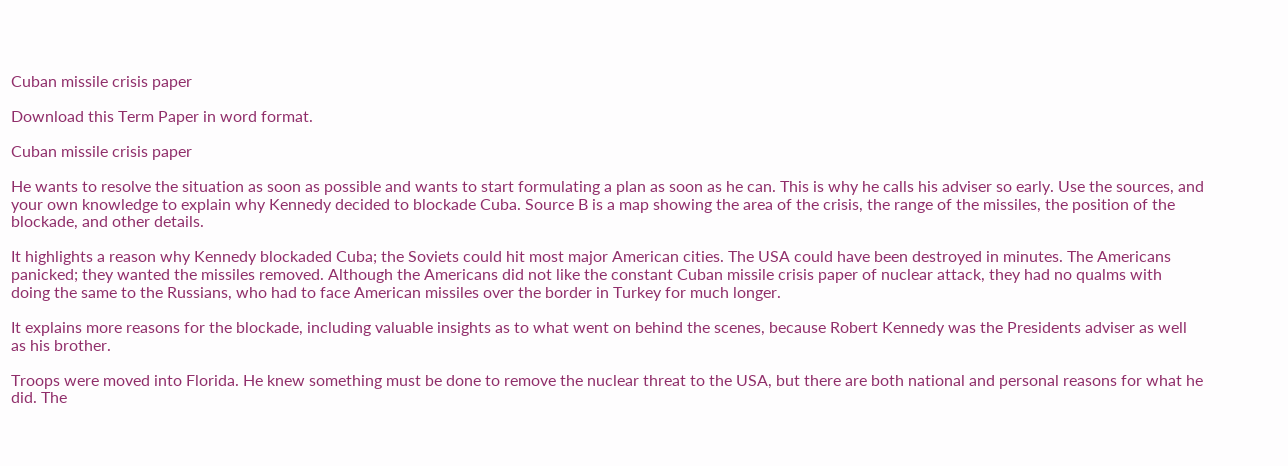Cuban missile crisis paper

Download this Term Paper in word format.

Cuban missile crisis paper

He wants to resolve the situation as soon as possible and wants to start formulating a plan as soon as he can. This is why he calls his adviser so early. Use the sources, and your own knowledge to explain why Kennedy decided to blockade Cuba. Source B is a map showing the area of the crisis, the range of the missiles, the position of the blockade, and other details.

It highlights a reason why Kennedy blockaded Cuba; the Soviets could hit most major American cities. The USA could have been destroyed in minutes. The Americans panicked; they wanted the missiles removed. Although the Americans did not like the constant Cuban missile crisis paper of nuclear attack, they had no qualms with doing the same to the Russians, who had to face American missiles over the border in Turkey for much longer.

It explains more reasons for the blockade, including valuable insights as to what went on behind the scenes, because Robert Kennedy was the Presidents adviser as well as his brother.

Troops were moved into Florida. He knew something must be done to remove the nuclear threat to the USA, but there are both national and personal reasons for what he did. The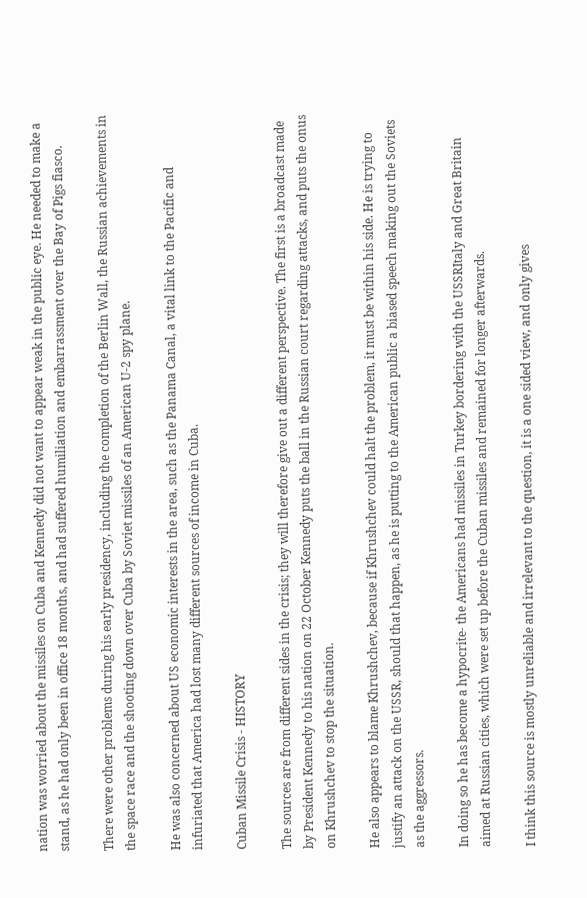nation was worried about the missiles on Cuba and Kennedy did not want to appear weak in the public eye. He needed to make a stand, as he had only been in office 18 months, and had suffered humiliation and embarrassment over the Bay of Pigs fiasco.

There were other problems during his early presidency, including the completion of the Berlin Wall, the Russian achievements in the space race and the shooting down over Cuba by Soviet missiles of an American U-2 spy plane.

He was also concerned about US economic interests in the area, such as the Panama Canal, a vital link to the Pacific and infuriated that America had lost many different sources of income in Cuba.

Cuban Missile Crisis - HISTORY

The sources are from different sides in the crisis; they will therefore give out a different perspective. The first is a broadcast made by President Kennedy to his nation on 22 October Kennedy puts the ball in the Russian court regarding attacks, and puts the onus on Khrushchev to stop the situation.

He also appears to blame Khrushchev, because if Khrushchev could halt the problem, it must be within his side. He is trying to justify an attack on the USSR, should that happen, as he is putting to the American public a biased speech making out the Soviets as the aggressors.

In doing so he has become a hypocrite- the Americans had missiles in Turkey bordering with the USSRItaly and Great Britain aimed at Russian cities, which were set up before the Cuban missiles and remained for longer afterwards.

I think this source is mostly unreliable and irrelevant to the question, it is a one sided view, and only gives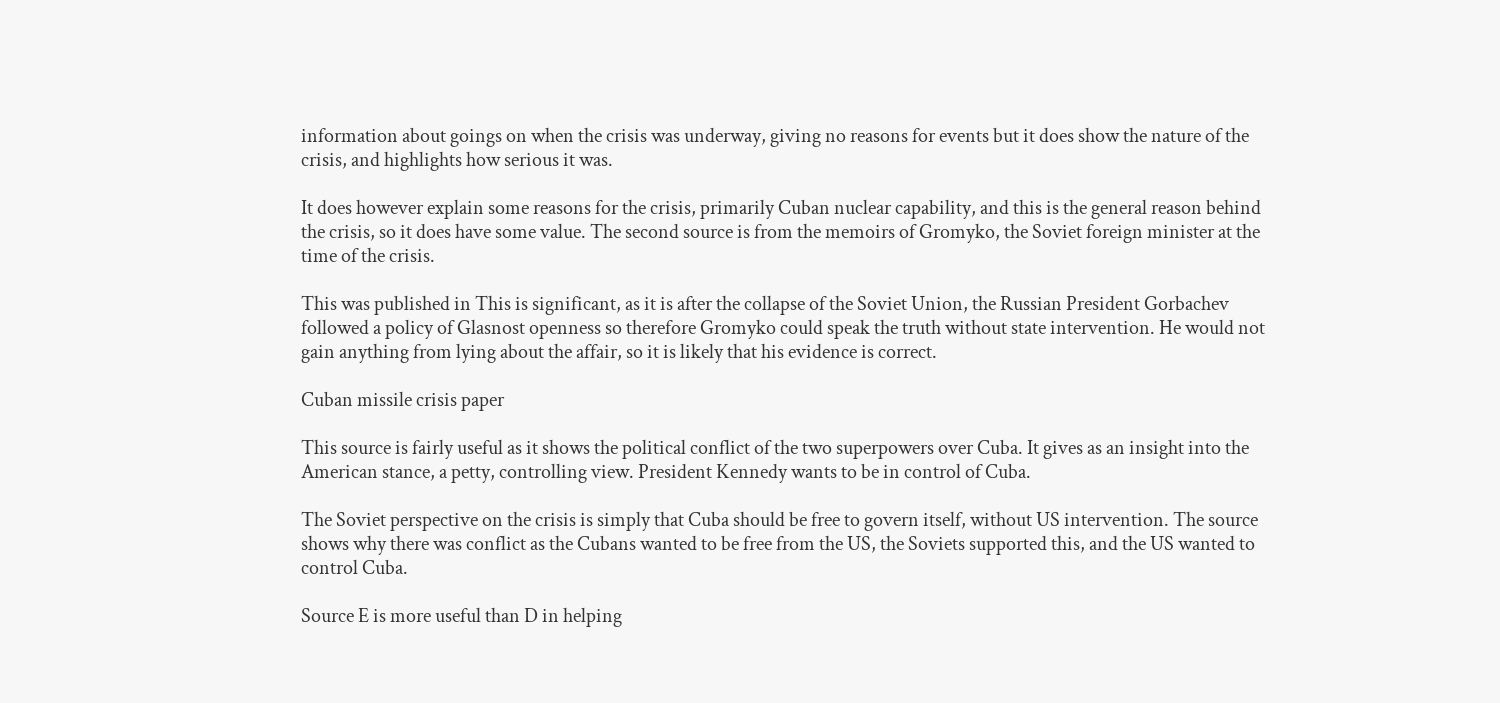information about goings on when the crisis was underway, giving no reasons for events but it does show the nature of the crisis, and highlights how serious it was.

It does however explain some reasons for the crisis, primarily Cuban nuclear capability, and this is the general reason behind the crisis, so it does have some value. The second source is from the memoirs of Gromyko, the Soviet foreign minister at the time of the crisis.

This was published in This is significant, as it is after the collapse of the Soviet Union, the Russian President Gorbachev followed a policy of Glasnost openness so therefore Gromyko could speak the truth without state intervention. He would not gain anything from lying about the affair, so it is likely that his evidence is correct.

Cuban missile crisis paper

This source is fairly useful as it shows the political conflict of the two superpowers over Cuba. It gives as an insight into the American stance, a petty, controlling view. President Kennedy wants to be in control of Cuba.

The Soviet perspective on the crisis is simply that Cuba should be free to govern itself, without US intervention. The source shows why there was conflict as the Cubans wanted to be free from the US, the Soviets supported this, and the US wanted to control Cuba.

Source E is more useful than D in helping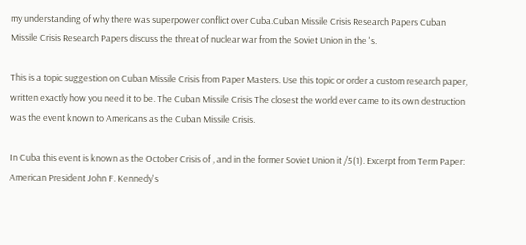my understanding of why there was superpower conflict over Cuba.Cuban Missile Crisis Research Papers Cuban Missile Crisis Research Papers discuss the threat of nuclear war from the Soviet Union in the 's.

This is a topic suggestion on Cuban Missile Crisis from Paper Masters. Use this topic or order a custom research paper, written exactly how you need it to be. The Cuban Missile Crisis The closest the world ever came to its own destruction was the event known to Americans as the Cuban Missile Crisis.

In Cuba this event is known as the October Crisis of , and in the former Soviet Union it /5(1). Excerpt from Term Paper: American President John F. Kennedy's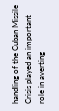handling of the Cuban Missile Crisis played an important role in averting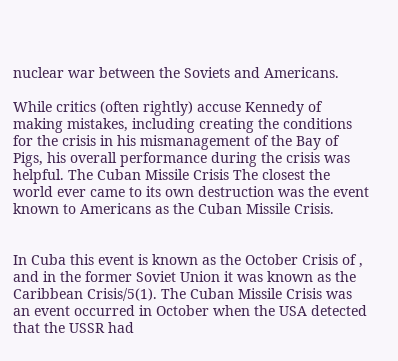nuclear war between the Soviets and Americans.

While critics (often rightly) accuse Kennedy of making mistakes, including creating the conditions for the crisis in his mismanagement of the Bay of Pigs, his overall performance during the crisis was helpful. The Cuban Missile Crisis The closest the world ever came to its own destruction was the event known to Americans as the Cuban Missile Crisis.


In Cuba this event is known as the October Crisis of , and in the former Soviet Union it was known as the Caribbean Crisis/5(1). The Cuban Missile Crisis was an event occurred in October when the USA detected that the USSR had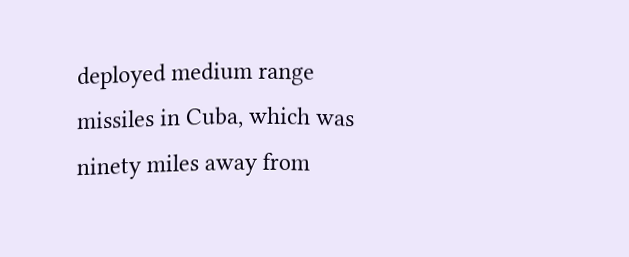deployed medium range missiles in Cuba, which was ninety miles away from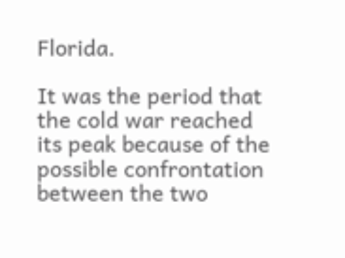Florida.

It was the period that the cold war reached its peak because of the possible confrontation between the two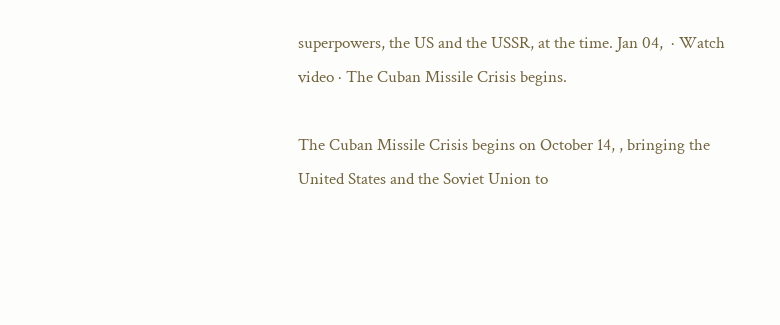superpowers, the US and the USSR, at the time. Jan 04,  · Watch video · The Cuban Missile Crisis begins.

The Cuban Missile Crisis begins on October 14, , bringing the United States and the Soviet Union to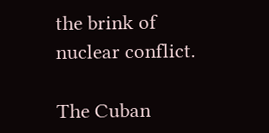the brink of nuclear conflict.

The Cuban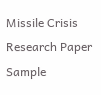Missile Crisis Research Paper Sample